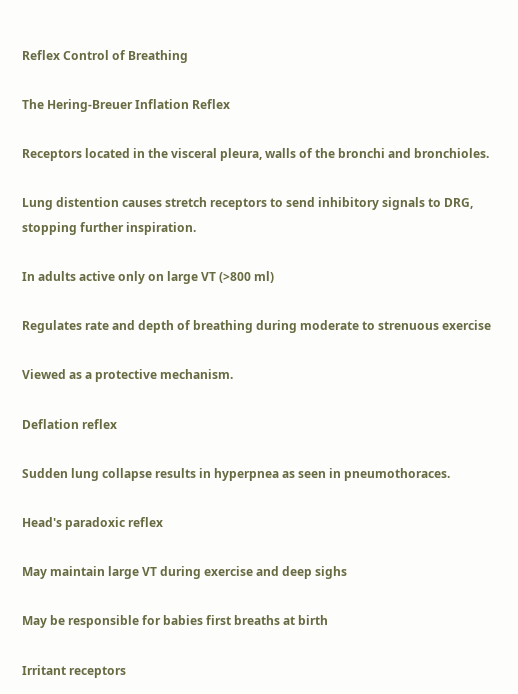Reflex Control of Breathing

The Hering-Breuer Inflation Reflex

Receptors located in the visceral pleura, walls of the bronchi and bronchioles.

Lung distention causes stretch receptors to send inhibitory signals to DRG, stopping further inspiration.

In adults active only on large VT (>800 ml)

Regulates rate and depth of breathing during moderate to strenuous exercise

Viewed as a protective mechanism.

Deflation reflex

Sudden lung collapse results in hyperpnea as seen in pneumothoraces.

Head's paradoxic reflex

May maintain large VT during exercise and deep sighs

May be responsible for babies first breaths at birth

Irritant receptors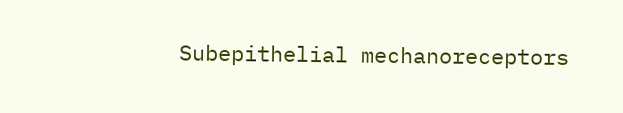Subepithelial mechanoreceptors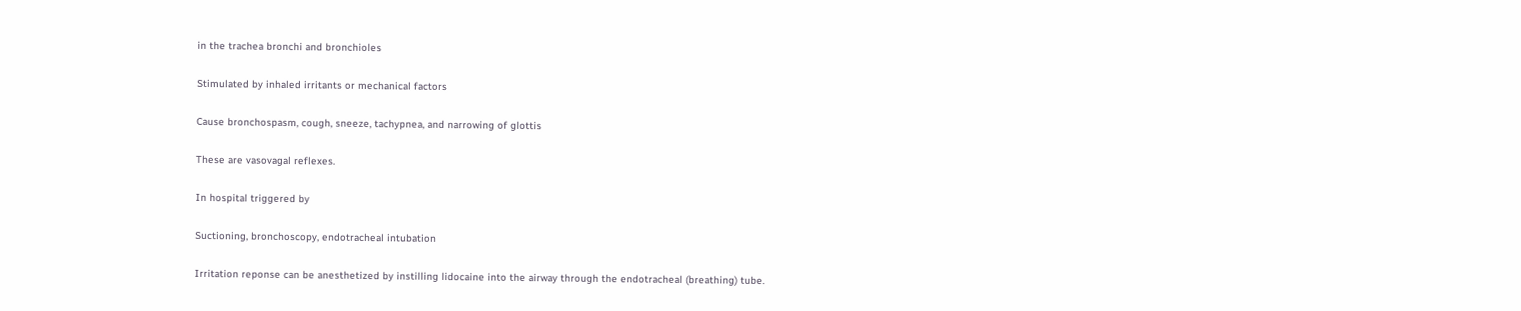in the trachea bronchi and bronchioles

Stimulated by inhaled irritants or mechanical factors

Cause bronchospasm, cough, sneeze, tachypnea, and narrowing of glottis

These are vasovagal reflexes.

In hospital triggered by

Suctioning, bronchoscopy, endotracheal intubation

Irritation reponse can be anesthetized by instilling lidocaine into the airway through the endotracheal (breathing) tube.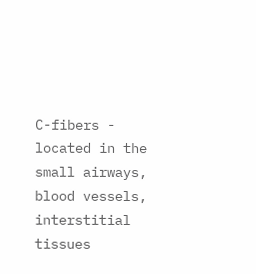C-fibers - located in the small airways, blood vessels, interstitial tissues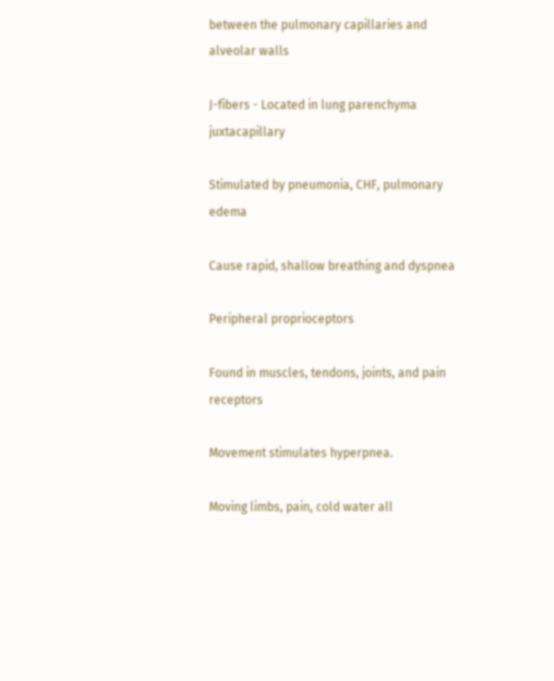between the pulmonary capillaries and alveolar walls

J-fibers - Located in lung parenchyma juxtacapillary

Stimulated by pneumonia, CHF, pulmonary edema

Cause rapid, shallow breathing and dyspnea

Peripheral proprioceptors

Found in muscles, tendons, joints, and pain receptors

Movement stimulates hyperpnea.

Moving limbs, pain, cold water all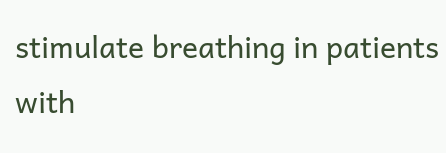stimulate breathing in patients with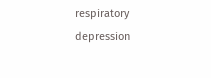respiratory depression